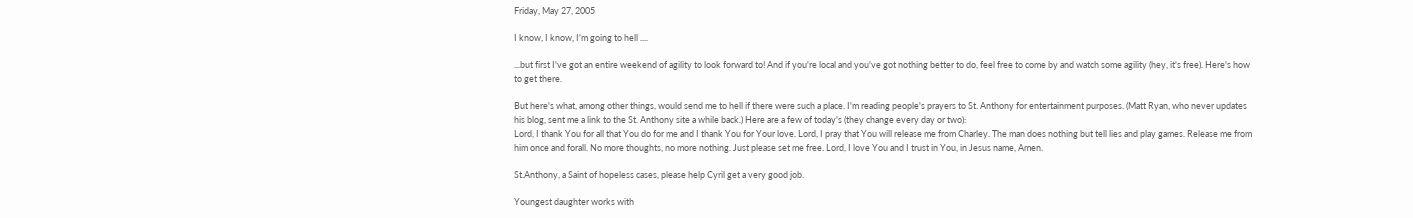Friday, May 27, 2005

I know, I know, I'm going to hell ....

...but first I've got an entire weekend of agility to look forward to! And if you're local and you've got nothing better to do, feel free to come by and watch some agility (hey, it's free). Here's how to get there.

But here's what, among other things, would send me to hell if there were such a place. I'm reading people's prayers to St. Anthony for entertainment purposes. (Matt Ryan, who never updates his blog, sent me a link to the St. Anthony site a while back.) Here are a few of today's (they change every day or two):
Lord, I thank You for all that You do for me and I thank You for Your love. Lord, I pray that You will release me from Charley. The man does nothing but tell lies and play games. Release me from him once and forall. No more thoughts, no more nothing. Just please set me free. Lord, I love You and I trust in You, in Jesus name, Amen.

St.Anthony, a Saint of hopeless cases, please help Cyril get a very good job.

Youngest daughter works with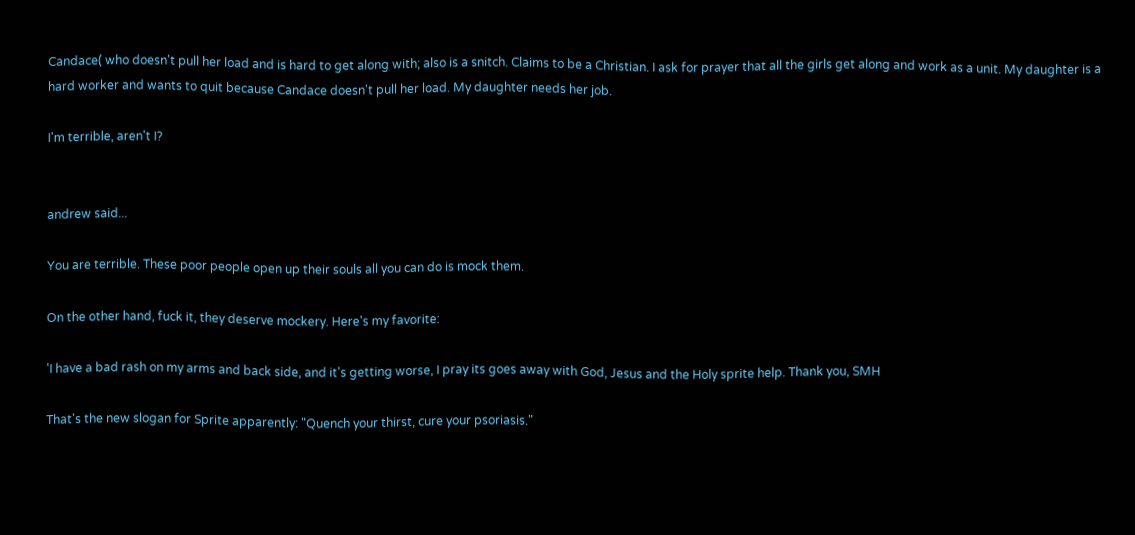Candace( who doesn't pull her load and is hard to get along with; also is a snitch. Claims to be a Christian. I ask for prayer that all the girls get along and work as a unit. My daughter is a hard worker and wants to quit because Candace doesn't pull her load. My daughter needs her job.

I'm terrible, aren't I?


andrew said...

You are terrible. These poor people open up their souls all you can do is mock them.

On the other hand, fuck it, they deserve mockery. Here's my favorite:

'I have a bad rash on my arms and back side, and it's getting worse, I pray its goes away with God, Jesus and the Holy sprite help. Thank you, SMH

That's the new slogan for Sprite apparently: "Quench your thirst, cure your psoriasis."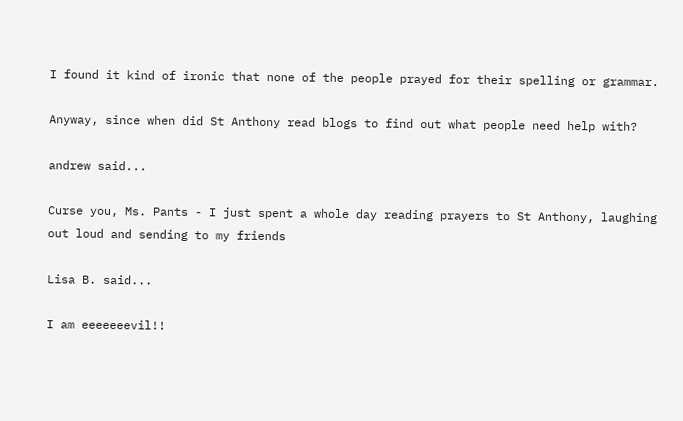I found it kind of ironic that none of the people prayed for their spelling or grammar.

Anyway, since when did St Anthony read blogs to find out what people need help with?

andrew said...

Curse you, Ms. Pants - I just spent a whole day reading prayers to St Anthony, laughing out loud and sending to my friends

Lisa B. said...

I am eeeeeeevil!!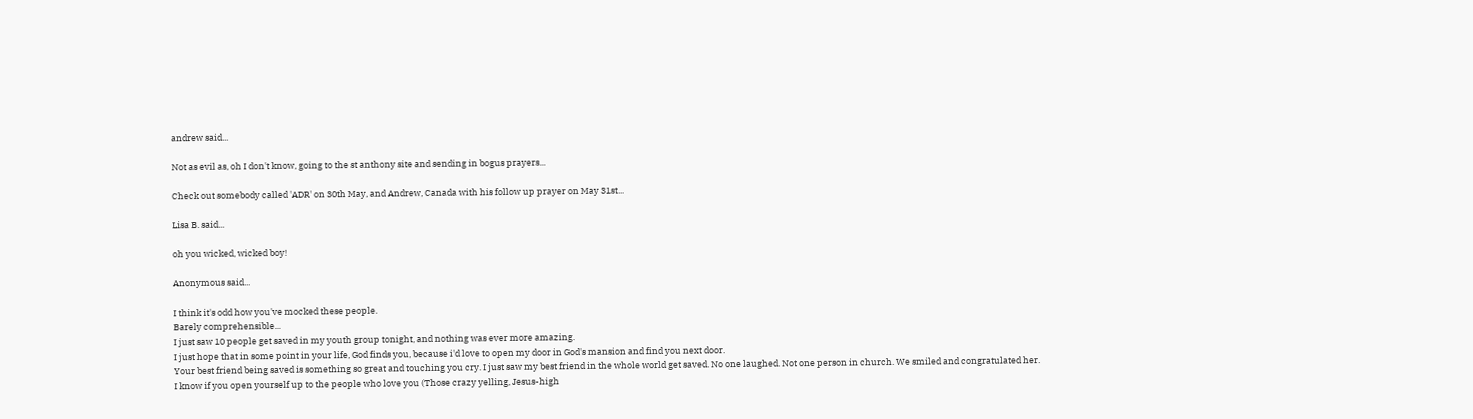andrew said...

Not as evil as, oh I don't know, going to the st anthony site and sending in bogus prayers...

Check out somebody called 'ADR' on 30th May, and Andrew, Canada with his follow up prayer on May 31st...

Lisa B. said...

oh you wicked, wicked boy!

Anonymous said...

I think it's odd how you've mocked these people.
Barely comprehensible...
I just saw 10 people get saved in my youth group tonight, and nothing was ever more amazing.
I just hope that in some point in your life, God finds you, because i'd love to open my door in God's mansion and find you next door.
Your best friend being saved is something so great and touching you cry. I just saw my best friend in the whole world get saved. No one laughed. Not one person in church. We smiled and congratulated her.
I know if you open yourself up to the people who love you (Those crazy yelling, Jesus-high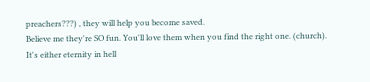preachers???) , they will help you become saved.
Believe me they're SO fun. You'll love them when you find the right one. (church).
It's either eternity in hell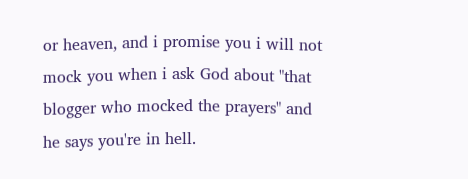or heaven, and i promise you i will not mock you when i ask God about "that blogger who mocked the prayers" and he says you're in hell.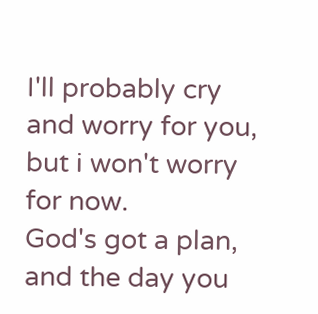I'll probably cry and worry for you, but i won't worry for now.
God's got a plan, and the day you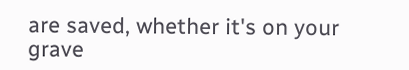are saved, whether it's on your grave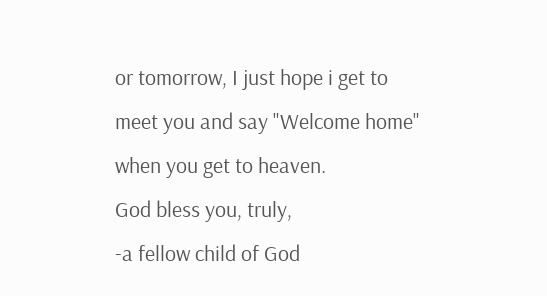or tomorrow, I just hope i get to meet you and say "Welcome home" when you get to heaven.
God bless you, truly,
-a fellow child of God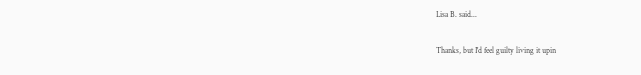Lisa B. said...

Thanks, but I'd feel guilty living it upin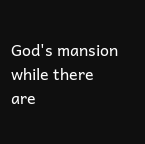God's mansion while there are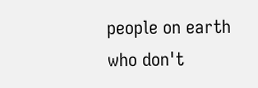people on earth who don't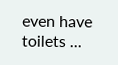even have toilets ...